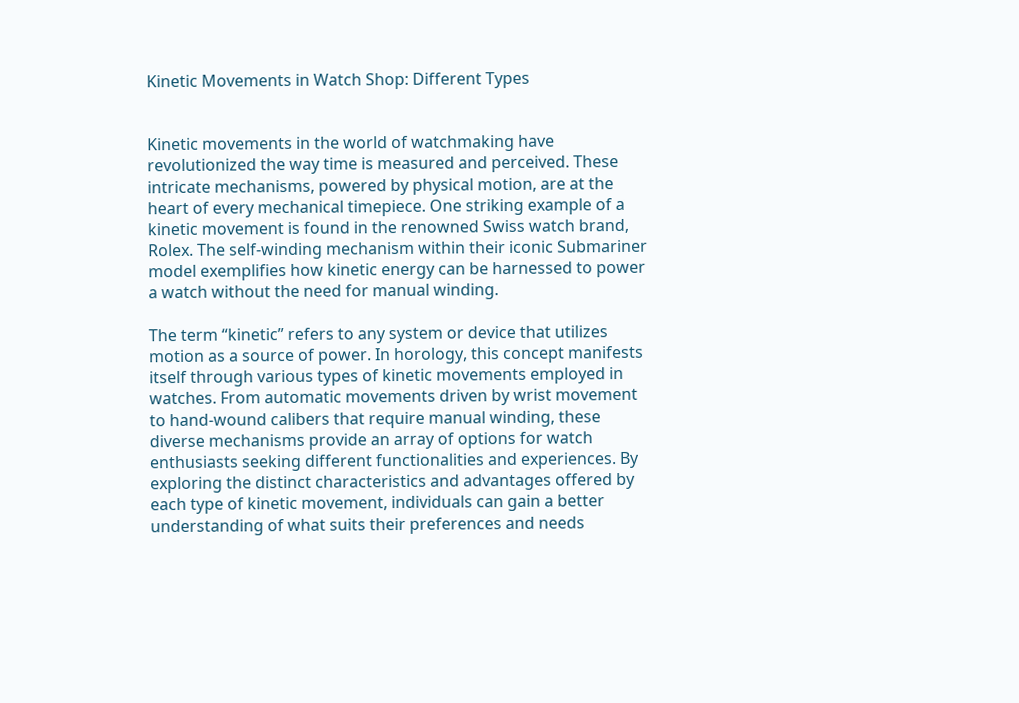Kinetic Movements in Watch Shop: Different Types


Kinetic movements in the world of watchmaking have revolutionized the way time is measured and perceived. These intricate mechanisms, powered by physical motion, are at the heart of every mechanical timepiece. One striking example of a kinetic movement is found in the renowned Swiss watch brand, Rolex. The self-winding mechanism within their iconic Submariner model exemplifies how kinetic energy can be harnessed to power a watch without the need for manual winding.

The term “kinetic” refers to any system or device that utilizes motion as a source of power. In horology, this concept manifests itself through various types of kinetic movements employed in watches. From automatic movements driven by wrist movement to hand-wound calibers that require manual winding, these diverse mechanisms provide an array of options for watch enthusiasts seeking different functionalities and experiences. By exploring the distinct characteristics and advantages offered by each type of kinetic movement, individuals can gain a better understanding of what suits their preferences and needs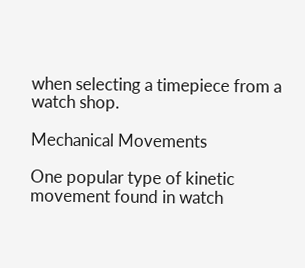when selecting a timepiece from a watch shop.

Mechanical Movements

One popular type of kinetic movement found in watch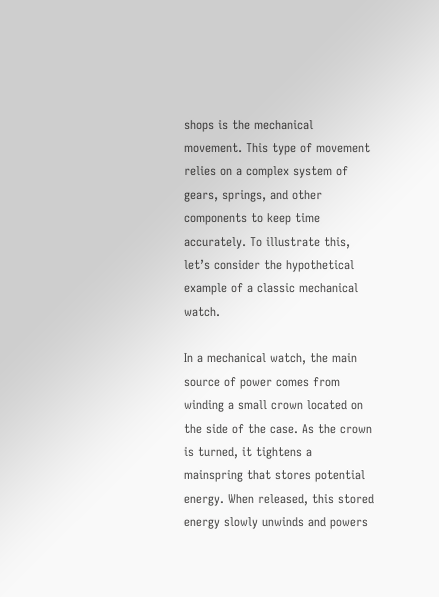shops is the mechanical movement. This type of movement relies on a complex system of gears, springs, and other components to keep time accurately. To illustrate this, let’s consider the hypothetical example of a classic mechanical watch.

In a mechanical watch, the main source of power comes from winding a small crown located on the side of the case. As the crown is turned, it tightens a mainspring that stores potential energy. When released, this stored energy slowly unwinds and powers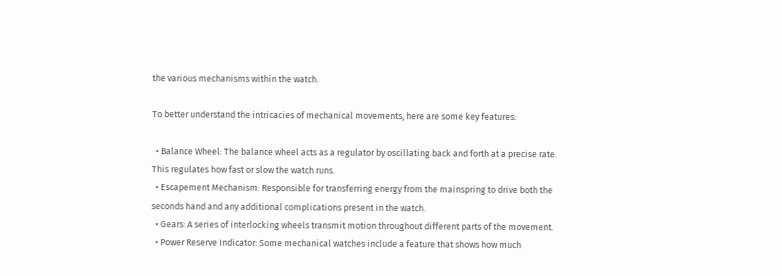the various mechanisms within the watch.

To better understand the intricacies of mechanical movements, here are some key features:

  • Balance Wheel: The balance wheel acts as a regulator by oscillating back and forth at a precise rate. This regulates how fast or slow the watch runs.
  • Escapement Mechanism: Responsible for transferring energy from the mainspring to drive both the seconds hand and any additional complications present in the watch.
  • Gears: A series of interlocking wheels transmit motion throughout different parts of the movement.
  • Power Reserve Indicator: Some mechanical watches include a feature that shows how much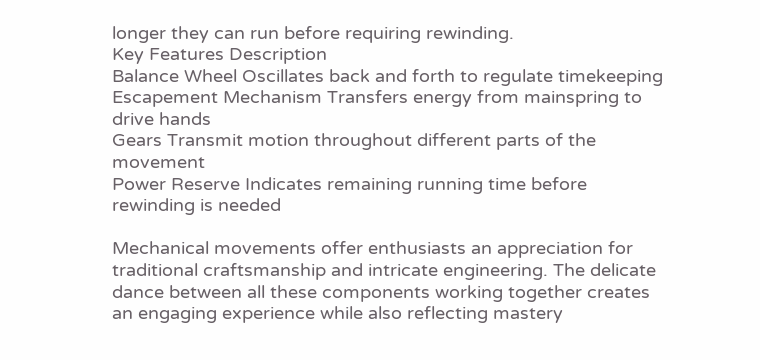longer they can run before requiring rewinding.
Key Features Description
Balance Wheel Oscillates back and forth to regulate timekeeping
Escapement Mechanism Transfers energy from mainspring to drive hands
Gears Transmit motion throughout different parts of the movement
Power Reserve Indicates remaining running time before rewinding is needed

Mechanical movements offer enthusiasts an appreciation for traditional craftsmanship and intricate engineering. The delicate dance between all these components working together creates an engaging experience while also reflecting mastery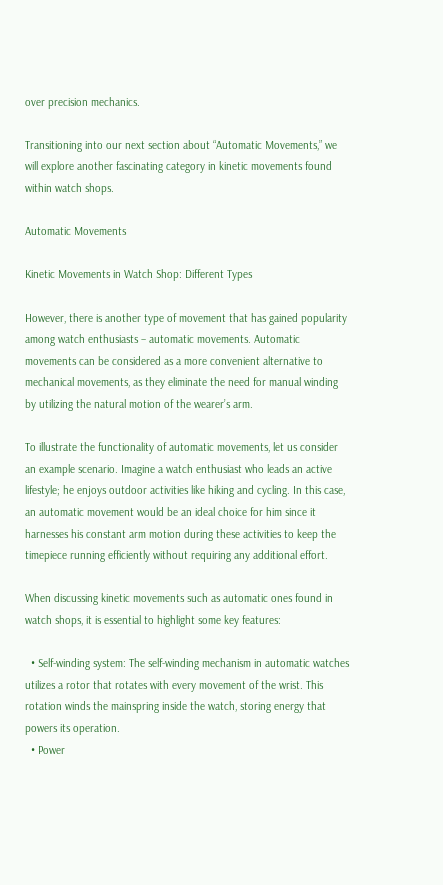over precision mechanics.

Transitioning into our next section about “Automatic Movements,” we will explore another fascinating category in kinetic movements found within watch shops.

Automatic Movements

Kinetic Movements in Watch Shop: Different Types

However, there is another type of movement that has gained popularity among watch enthusiasts – automatic movements. Automatic movements can be considered as a more convenient alternative to mechanical movements, as they eliminate the need for manual winding by utilizing the natural motion of the wearer’s arm.

To illustrate the functionality of automatic movements, let us consider an example scenario. Imagine a watch enthusiast who leads an active lifestyle; he enjoys outdoor activities like hiking and cycling. In this case, an automatic movement would be an ideal choice for him since it harnesses his constant arm motion during these activities to keep the timepiece running efficiently without requiring any additional effort.

When discussing kinetic movements such as automatic ones found in watch shops, it is essential to highlight some key features:

  • Self-winding system: The self-winding mechanism in automatic watches utilizes a rotor that rotates with every movement of the wrist. This rotation winds the mainspring inside the watch, storing energy that powers its operation.
  • Power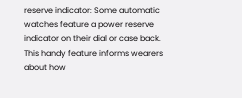reserve indicator: Some automatic watches feature a power reserve indicator on their dial or case back. This handy feature informs wearers about how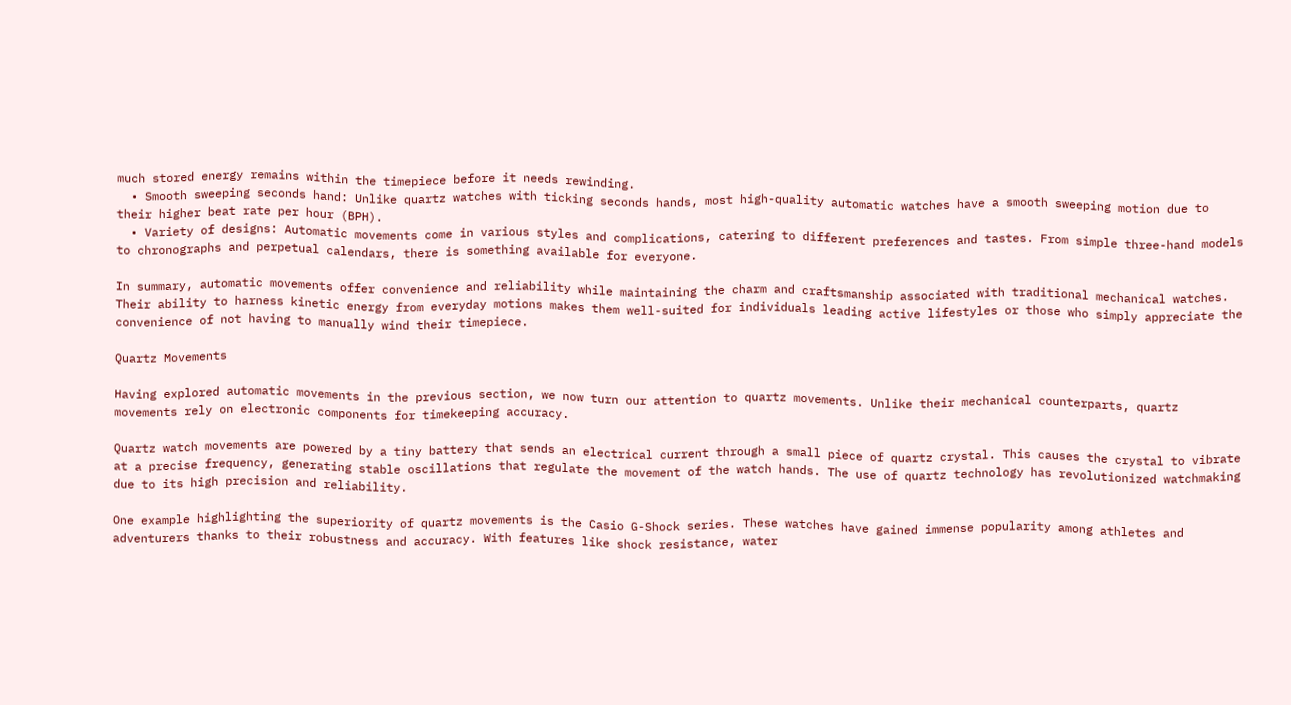much stored energy remains within the timepiece before it needs rewinding.
  • Smooth sweeping seconds hand: Unlike quartz watches with ticking seconds hands, most high-quality automatic watches have a smooth sweeping motion due to their higher beat rate per hour (BPH).
  • Variety of designs: Automatic movements come in various styles and complications, catering to different preferences and tastes. From simple three-hand models to chronographs and perpetual calendars, there is something available for everyone.

In summary, automatic movements offer convenience and reliability while maintaining the charm and craftsmanship associated with traditional mechanical watches. Their ability to harness kinetic energy from everyday motions makes them well-suited for individuals leading active lifestyles or those who simply appreciate the convenience of not having to manually wind their timepiece.

Quartz Movements

Having explored automatic movements in the previous section, we now turn our attention to quartz movements. Unlike their mechanical counterparts, quartz movements rely on electronic components for timekeeping accuracy.

Quartz watch movements are powered by a tiny battery that sends an electrical current through a small piece of quartz crystal. This causes the crystal to vibrate at a precise frequency, generating stable oscillations that regulate the movement of the watch hands. The use of quartz technology has revolutionized watchmaking due to its high precision and reliability.

One example highlighting the superiority of quartz movements is the Casio G-Shock series. These watches have gained immense popularity among athletes and adventurers thanks to their robustness and accuracy. With features like shock resistance, water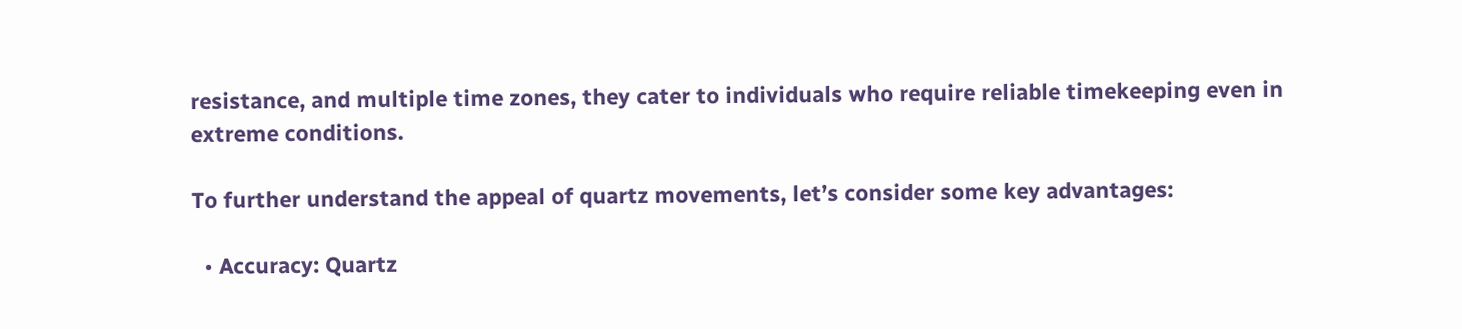resistance, and multiple time zones, they cater to individuals who require reliable timekeeping even in extreme conditions.

To further understand the appeal of quartz movements, let’s consider some key advantages:

  • Accuracy: Quartz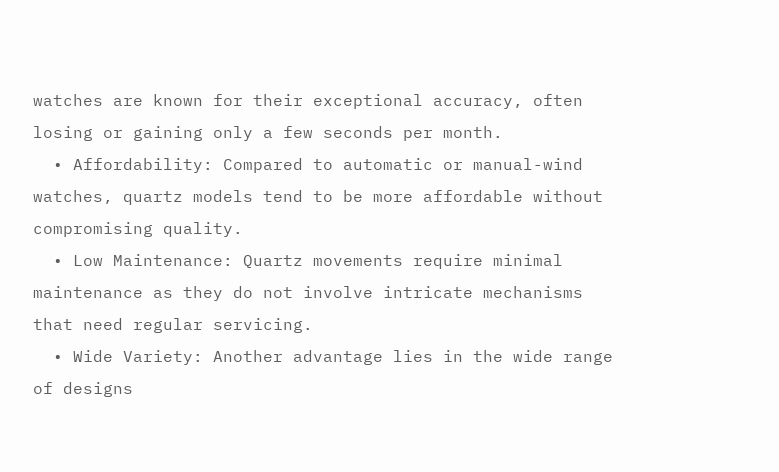watches are known for their exceptional accuracy, often losing or gaining only a few seconds per month.
  • Affordability: Compared to automatic or manual-wind watches, quartz models tend to be more affordable without compromising quality.
  • Low Maintenance: Quartz movements require minimal maintenance as they do not involve intricate mechanisms that need regular servicing.
  • Wide Variety: Another advantage lies in the wide range of designs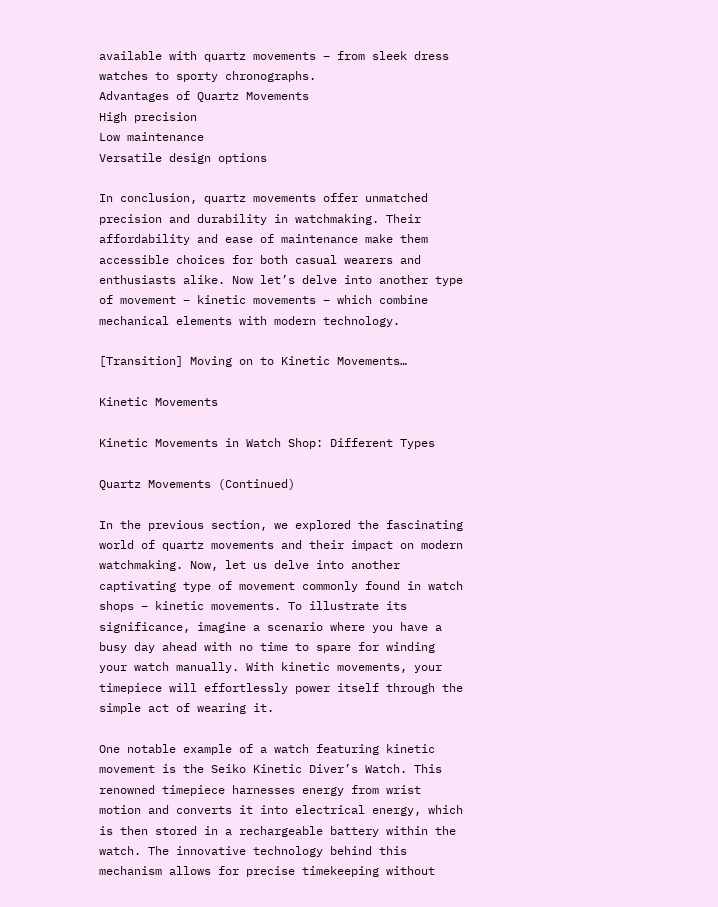available with quartz movements – from sleek dress watches to sporty chronographs.
Advantages of Quartz Movements
High precision
Low maintenance
Versatile design options

In conclusion, quartz movements offer unmatched precision and durability in watchmaking. Their affordability and ease of maintenance make them accessible choices for both casual wearers and enthusiasts alike. Now let’s delve into another type of movement – kinetic movements – which combine mechanical elements with modern technology.

[Transition] Moving on to Kinetic Movements…

Kinetic Movements

Kinetic Movements in Watch Shop: Different Types

Quartz Movements (Continued)

In the previous section, we explored the fascinating world of quartz movements and their impact on modern watchmaking. Now, let us delve into another captivating type of movement commonly found in watch shops – kinetic movements. To illustrate its significance, imagine a scenario where you have a busy day ahead with no time to spare for winding your watch manually. With kinetic movements, your timepiece will effortlessly power itself through the simple act of wearing it.

One notable example of a watch featuring kinetic movement is the Seiko Kinetic Diver’s Watch. This renowned timepiece harnesses energy from wrist motion and converts it into electrical energy, which is then stored in a rechargeable battery within the watch. The innovative technology behind this mechanism allows for precise timekeeping without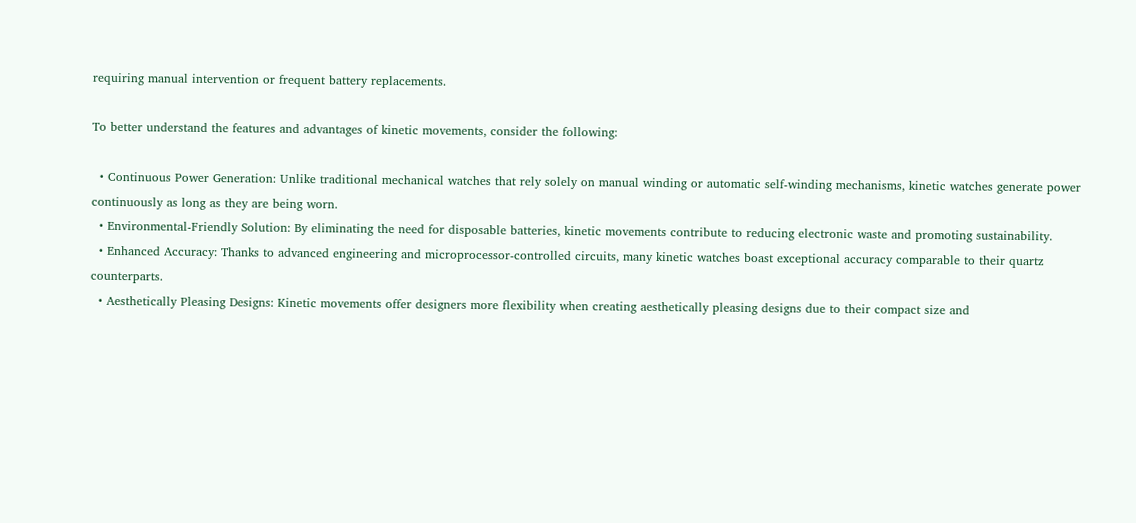requiring manual intervention or frequent battery replacements.

To better understand the features and advantages of kinetic movements, consider the following:

  • Continuous Power Generation: Unlike traditional mechanical watches that rely solely on manual winding or automatic self-winding mechanisms, kinetic watches generate power continuously as long as they are being worn.
  • Environmental-Friendly Solution: By eliminating the need for disposable batteries, kinetic movements contribute to reducing electronic waste and promoting sustainability.
  • Enhanced Accuracy: Thanks to advanced engineering and microprocessor-controlled circuits, many kinetic watches boast exceptional accuracy comparable to their quartz counterparts.
  • Aesthetically Pleasing Designs: Kinetic movements offer designers more flexibility when creating aesthetically pleasing designs due to their compact size and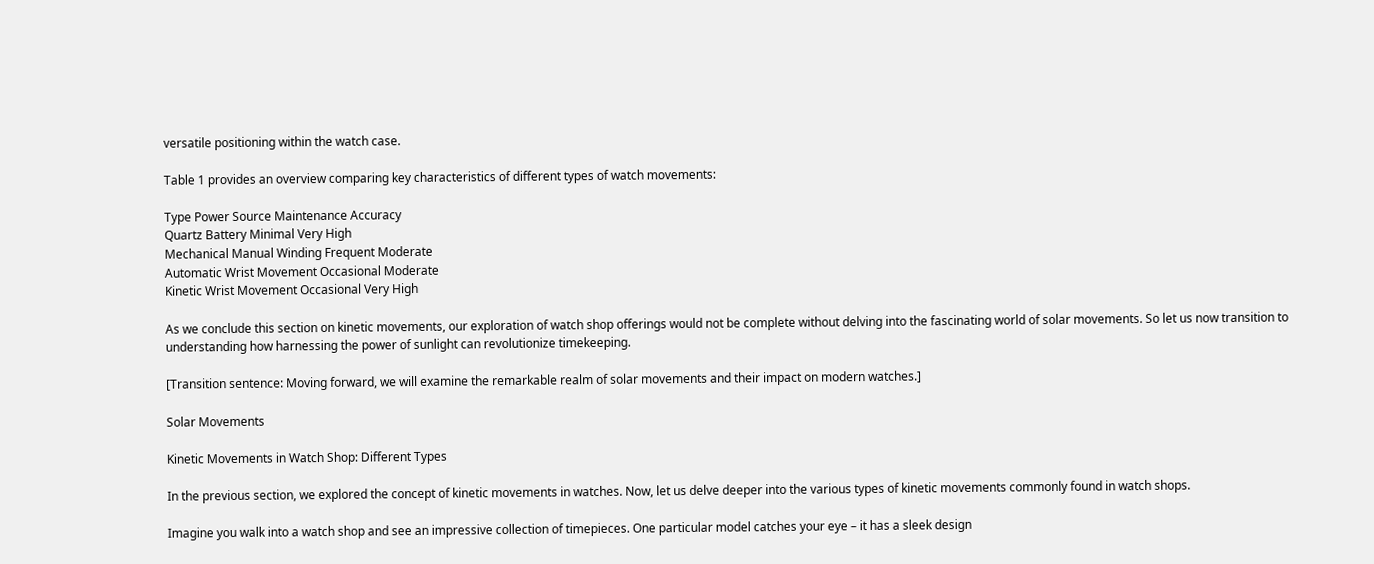versatile positioning within the watch case.

Table 1 provides an overview comparing key characteristics of different types of watch movements:

Type Power Source Maintenance Accuracy
Quartz Battery Minimal Very High
Mechanical Manual Winding Frequent Moderate
Automatic Wrist Movement Occasional Moderate
Kinetic Wrist Movement Occasional Very High

As we conclude this section on kinetic movements, our exploration of watch shop offerings would not be complete without delving into the fascinating world of solar movements. So let us now transition to understanding how harnessing the power of sunlight can revolutionize timekeeping.

[Transition sentence: Moving forward, we will examine the remarkable realm of solar movements and their impact on modern watches.]

Solar Movements

Kinetic Movements in Watch Shop: Different Types

In the previous section, we explored the concept of kinetic movements in watches. Now, let us delve deeper into the various types of kinetic movements commonly found in watch shops.

Imagine you walk into a watch shop and see an impressive collection of timepieces. One particular model catches your eye – it has a sleek design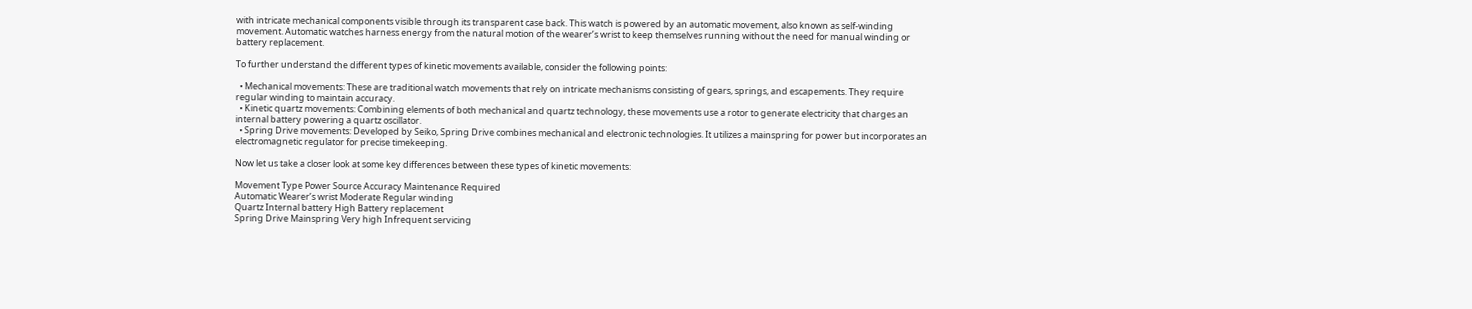with intricate mechanical components visible through its transparent case back. This watch is powered by an automatic movement, also known as self-winding movement. Automatic watches harness energy from the natural motion of the wearer’s wrist to keep themselves running without the need for manual winding or battery replacement.

To further understand the different types of kinetic movements available, consider the following points:

  • Mechanical movements: These are traditional watch movements that rely on intricate mechanisms consisting of gears, springs, and escapements. They require regular winding to maintain accuracy.
  • Kinetic quartz movements: Combining elements of both mechanical and quartz technology, these movements use a rotor to generate electricity that charges an internal battery powering a quartz oscillator.
  • Spring Drive movements: Developed by Seiko, Spring Drive combines mechanical and electronic technologies. It utilizes a mainspring for power but incorporates an electromagnetic regulator for precise timekeeping.

Now let us take a closer look at some key differences between these types of kinetic movements:

Movement Type Power Source Accuracy Maintenance Required
Automatic Wearer’s wrist Moderate Regular winding
Quartz Internal battery High Battery replacement
Spring Drive Mainspring Very high Infrequent servicing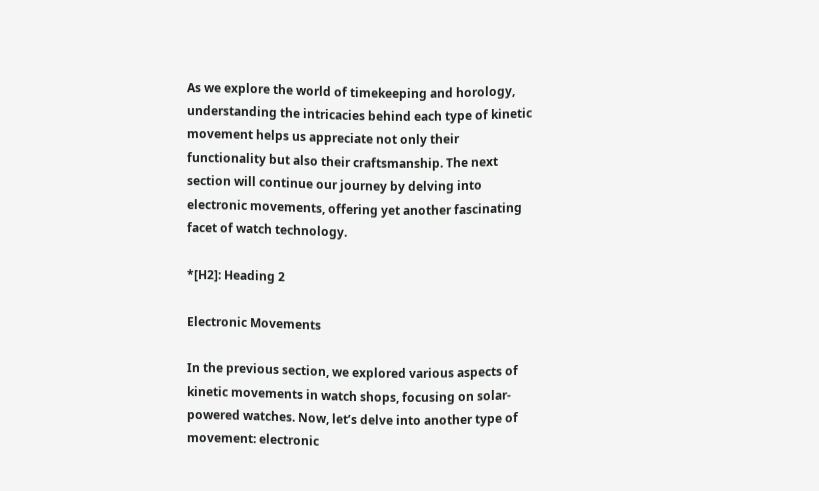As we explore the world of timekeeping and horology, understanding the intricacies behind each type of kinetic movement helps us appreciate not only their functionality but also their craftsmanship. The next section will continue our journey by delving into electronic movements, offering yet another fascinating facet of watch technology.

*[H2]: Heading 2

Electronic Movements

In the previous section, we explored various aspects of kinetic movements in watch shops, focusing on solar-powered watches. Now, let’s delve into another type of movement: electronic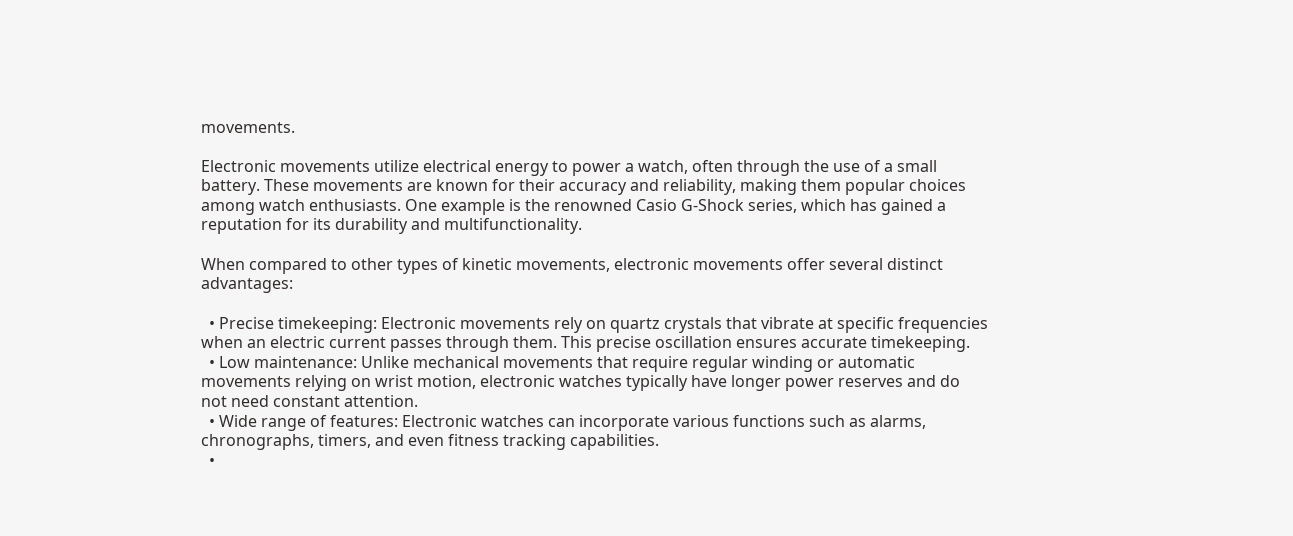movements.

Electronic movements utilize electrical energy to power a watch, often through the use of a small battery. These movements are known for their accuracy and reliability, making them popular choices among watch enthusiasts. One example is the renowned Casio G-Shock series, which has gained a reputation for its durability and multifunctionality.

When compared to other types of kinetic movements, electronic movements offer several distinct advantages:

  • Precise timekeeping: Electronic movements rely on quartz crystals that vibrate at specific frequencies when an electric current passes through them. This precise oscillation ensures accurate timekeeping.
  • Low maintenance: Unlike mechanical movements that require regular winding or automatic movements relying on wrist motion, electronic watches typically have longer power reserves and do not need constant attention.
  • Wide range of features: Electronic watches can incorporate various functions such as alarms, chronographs, timers, and even fitness tracking capabilities.
  •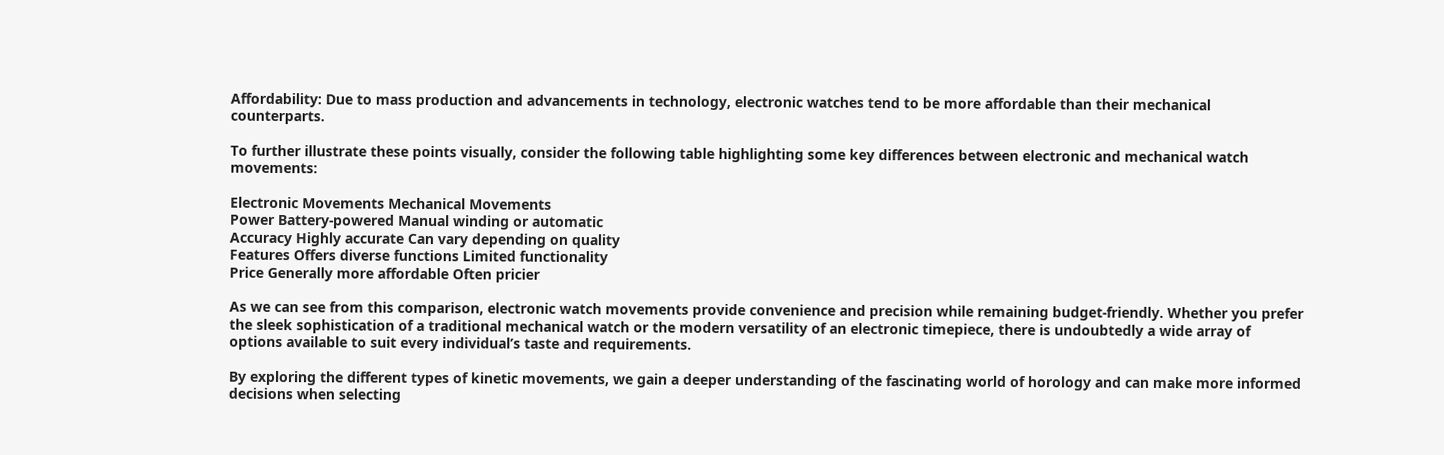Affordability: Due to mass production and advancements in technology, electronic watches tend to be more affordable than their mechanical counterparts.

To further illustrate these points visually, consider the following table highlighting some key differences between electronic and mechanical watch movements:

Electronic Movements Mechanical Movements
Power Battery-powered Manual winding or automatic
Accuracy Highly accurate Can vary depending on quality
Features Offers diverse functions Limited functionality
Price Generally more affordable Often pricier

As we can see from this comparison, electronic watch movements provide convenience and precision while remaining budget-friendly. Whether you prefer the sleek sophistication of a traditional mechanical watch or the modern versatility of an electronic timepiece, there is undoubtedly a wide array of options available to suit every individual’s taste and requirements.

By exploring the different types of kinetic movements, we gain a deeper understanding of the fascinating world of horology and can make more informed decisions when selecting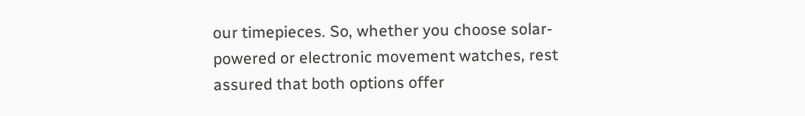our timepieces. So, whether you choose solar-powered or electronic movement watches, rest assured that both options offer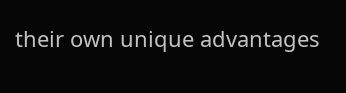their own unique advantages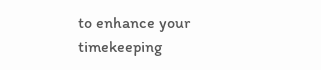to enhance your timekeeping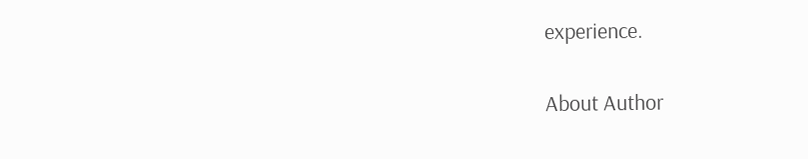experience.


About Author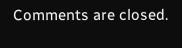Comments are closed.